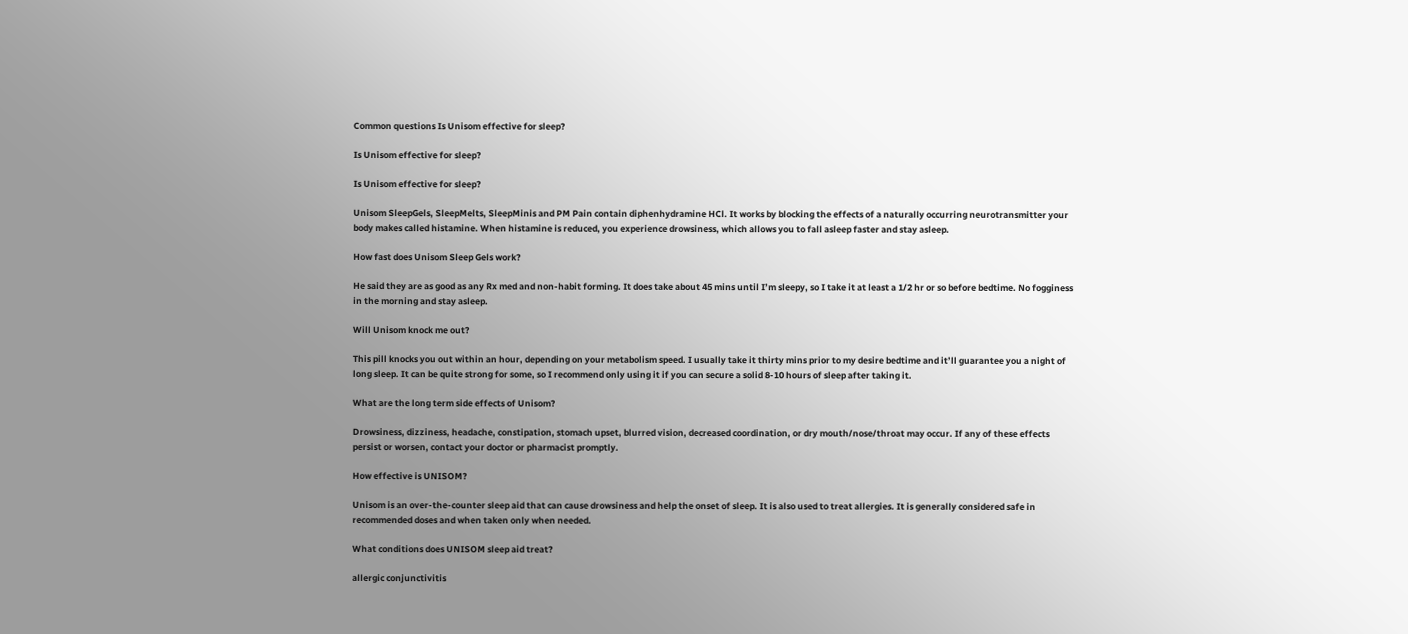Common questions Is Unisom effective for sleep?

Is Unisom effective for sleep?

Is Unisom effective for sleep?

Unisom SleepGels, SleepMelts, SleepMinis and PM Pain contain diphenhydramine HCl. It works by blocking the effects of a naturally occurring neurotransmitter your body makes called histamine. When histamine is reduced, you experience drowsiness, which allows you to fall asleep faster and stay asleep.

How fast does Unisom Sleep Gels work?

He said they are as good as any Rx med and non-habit forming. It does take about 45 mins until I’m sleepy, so I take it at least a 1/2 hr or so before bedtime. No fogginess in the morning and stay asleep.

Will Unisom knock me out?

This pill knocks you out within an hour, depending on your metabolism speed. I usually take it thirty mins prior to my desire bedtime and it’ll guarantee you a night of long sleep. It can be quite strong for some, so I recommend only using it if you can secure a solid 8-10 hours of sleep after taking it.

What are the long term side effects of Unisom?

Drowsiness, dizziness, headache, constipation, stomach upset, blurred vision, decreased coordination, or dry mouth/nose/throat may occur. If any of these effects persist or worsen, contact your doctor or pharmacist promptly.

How effective is UNISOM?

Unisom is an over-the-counter sleep aid that can cause drowsiness and help the onset of sleep. It is also used to treat allergies. It is generally considered safe in recommended doses and when taken only when needed.

What conditions does UNISOM sleep aid treat?

allergic conjunctivitis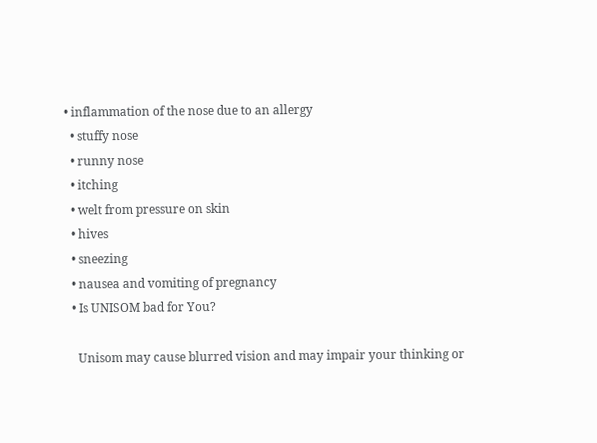• inflammation of the nose due to an allergy
  • stuffy nose
  • runny nose
  • itching
  • welt from pressure on skin
  • hives
  • sneezing
  • nausea and vomiting of pregnancy
  • Is UNISOM bad for You?

    Unisom may cause blurred vision and may impair your thinking or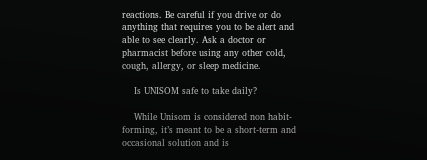reactions. Be careful if you drive or do anything that requires you to be alert and able to see clearly. Ask a doctor or pharmacist before using any other cold, cough, allergy, or sleep medicine.

    Is UNISOM safe to take daily?

    While Unisom is considered non habit-forming, it’s meant to be a short-term and occasional solution and is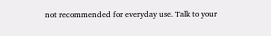not recommended for everyday use. Talk to your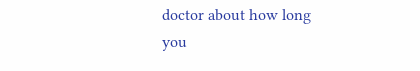doctor about how long you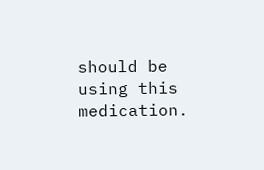should be using this medication.